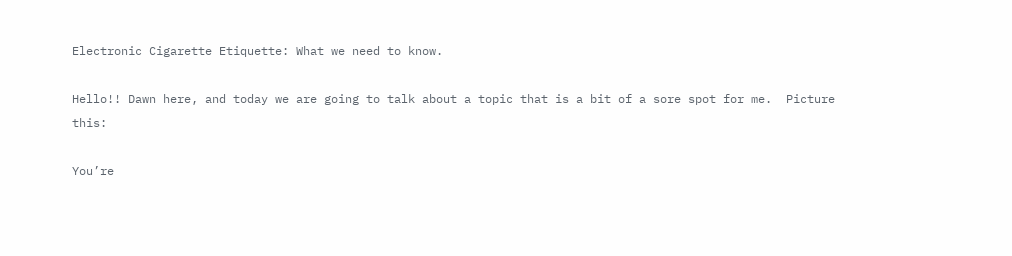Electronic Cigarette Etiquette: What we need to know.

Hello!! Dawn here, and today we are going to talk about a topic that is a bit of a sore spot for me.  Picture this:

You’re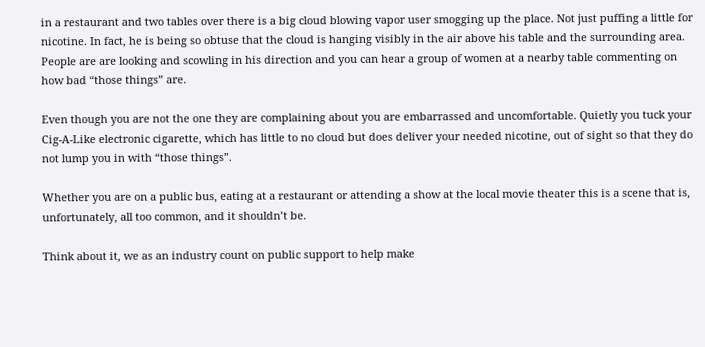in a restaurant and two tables over there is a big cloud blowing vapor user smogging up the place. Not just puffing a little for nicotine. In fact, he is being so obtuse that the cloud is hanging visibly in the air above his table and the surrounding area.  People are are looking and scowling in his direction and you can hear a group of women at a nearby table commenting on how bad “those things” are.

Even though you are not the one they are complaining about you are embarrassed and uncomfortable. Quietly you tuck your Cig-A-Like electronic cigarette, which has little to no cloud but does deliver your needed nicotine, out of sight so that they do not lump you in with “those things”.

Whether you are on a public bus, eating at a restaurant or attending a show at the local movie theater this is a scene that is, unfortunately, all too common, and it shouldn’t be.

Think about it, we as an industry count on public support to help make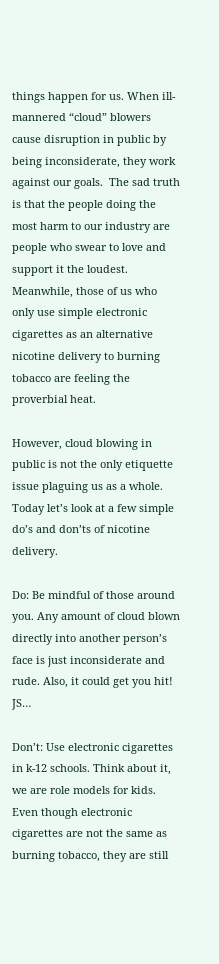things happen for us. When ill-mannered “cloud” blowers cause disruption in public by being inconsiderate, they work against our goals.  The sad truth is that the people doing the most harm to our industry are people who swear to love and support it the loudest. Meanwhile, those of us who only use simple electronic cigarettes as an alternative nicotine delivery to burning tobacco are feeling the proverbial heat.

However, cloud blowing in public is not the only etiquette issue plaguing us as a whole. Today let’s look at a few simple do’s and don’ts of nicotine delivery.

Do: Be mindful of those around you. Any amount of cloud blown directly into another person’s face is just inconsiderate and rude. Also, it could get you hit! JS…

Don’t: Use electronic cigarettes in k-12 schools. Think about it, we are role models for kids. Even though electronic cigarettes are not the same as burning tobacco, they are still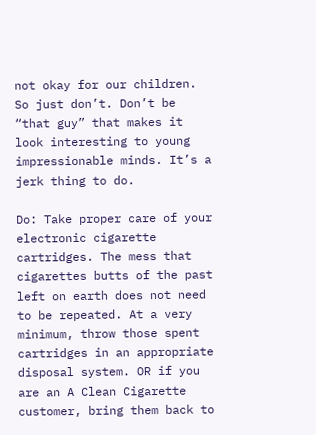not okay for our children. So just don’t. Don’t be “that guy” that makes it look interesting to young impressionable minds. It’s a jerk thing to do.

Do: Take proper care of your electronic cigarette cartridges. The mess that cigarettes butts of the past left on earth does not need to be repeated. At a very minimum, throw those spent cartridges in an appropriate disposal system. OR if you are an A Clean Cigarette customer, bring them back to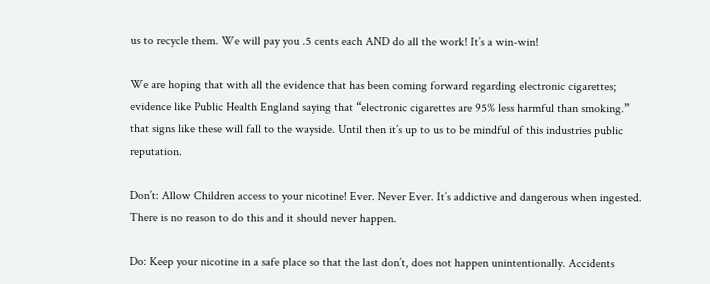us to recycle them. We will pay you .5 cents each AND do all the work! It’s a win-win!

We are hoping that with all the evidence that has been coming forward regarding electronic cigarettes; evidence like Public Health England saying that “electronic cigarettes are 95% less harmful than smoking.”  that signs like these will fall to the wayside. Until then it’s up to us to be mindful of this industries public reputation.

Don’t: Allow Children access to your nicotine! Ever. Never Ever. It’s addictive and dangerous when ingested. There is no reason to do this and it should never happen.

Do: Keep your nicotine in a safe place so that the last don’t, does not happen unintentionally. Accidents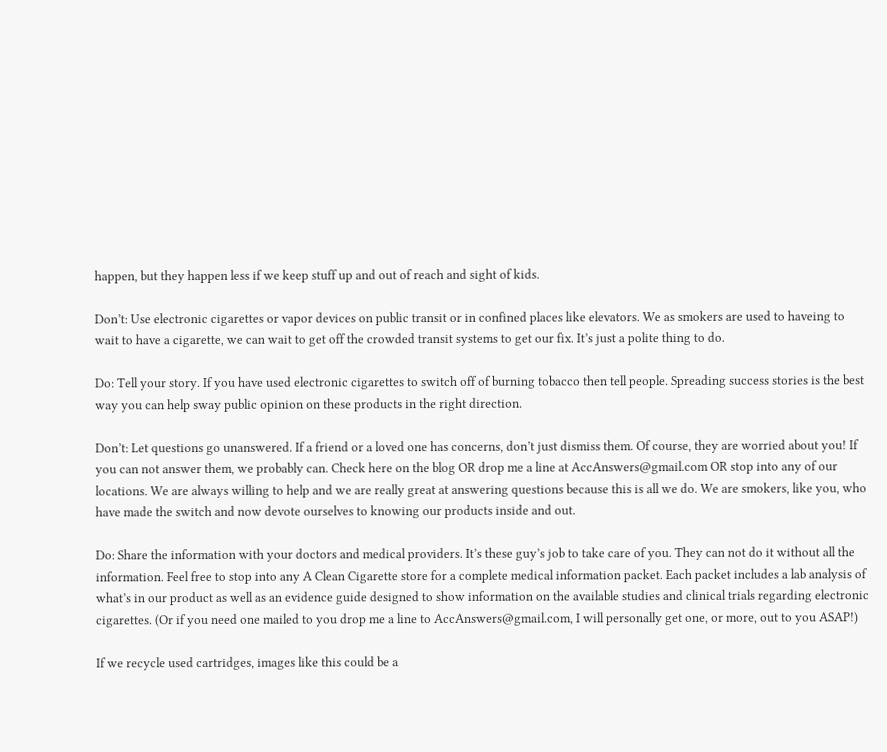happen, but they happen less if we keep stuff up and out of reach and sight of kids.

Don’t: Use electronic cigarettes or vapor devices on public transit or in confined places like elevators. We as smokers are used to haveing to wait to have a cigarette, we can wait to get off the crowded transit systems to get our fix. It’s just a polite thing to do.

Do: Tell your story. If you have used electronic cigarettes to switch off of burning tobacco then tell people. Spreading success stories is the best way you can help sway public opinion on these products in the right direction.

Don’t: Let questions go unanswered. If a friend or a loved one has concerns, don’t just dismiss them. Of course, they are worried about you! If you can not answer them, we probably can. Check here on the blog OR drop me a line at AccAnswers@gmail.com OR stop into any of our locations. We are always willing to help and we are really great at answering questions because this is all we do. We are smokers, like you, who have made the switch and now devote ourselves to knowing our products inside and out.

Do: Share the information with your doctors and medical providers. It’s these guy’s job to take care of you. They can not do it without all the information. Feel free to stop into any A Clean Cigarette store for a complete medical information packet. Each packet includes a lab analysis of what’s in our product as well as an evidence guide designed to show information on the available studies and clinical trials regarding electronic cigarettes. (Or if you need one mailed to you drop me a line to AccAnswers@gmail.com, I will personally get one, or more, out to you ASAP!)

If we recycle used cartridges, images like this could be a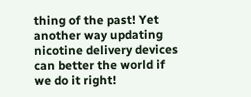thing of the past! Yet another way updating nicotine delivery devices can better the world if we do it right!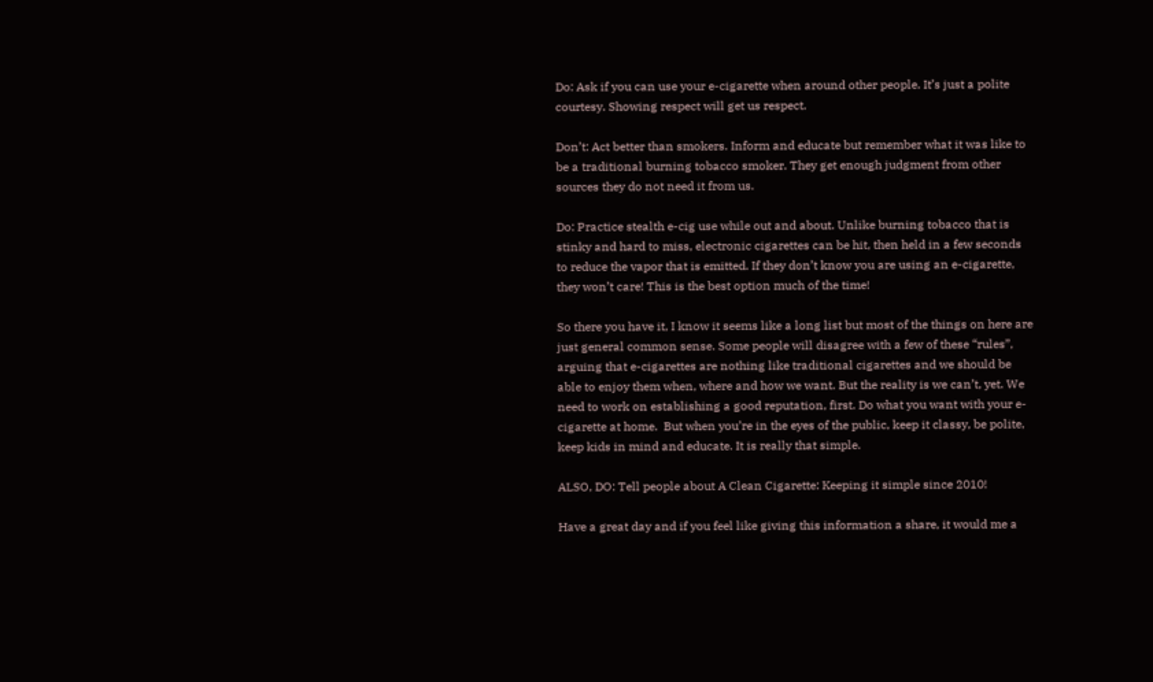Do: Ask if you can use your e-cigarette when around other people. It’s just a polite courtesy. Showing respect will get us respect.

Don’t: Act better than smokers. Inform and educate but remember what it was like to be a traditional burning tobacco smoker. They get enough judgment from other sources they do not need it from us.

Do: Practice stealth e-cig use while out and about. Unlike burning tobacco that is stinky and hard to miss, electronic cigarettes can be hit, then held in a few seconds to reduce the vapor that is emitted. If they don’t know you are using an e-cigarette, they won’t care! This is the best option much of the time!

So there you have it, I know it seems like a long list but most of the things on here are just general common sense. Some people will disagree with a few of these “rules”, arguing that e-cigarettes are nothing like traditional cigarettes and we should be able to enjoy them when, where and how we want. But the reality is we can’t, yet. We need to work on establishing a good reputation, first. Do what you want with your e-cigarette at home.  But when you’re in the eyes of the public, keep it classy, be polite, keep kids in mind and educate. It is really that simple.

ALSO, DO: Tell people about A Clean Cigarette: Keeping it simple since 2010!

Have a great day and if you feel like giving this information a share, it would me a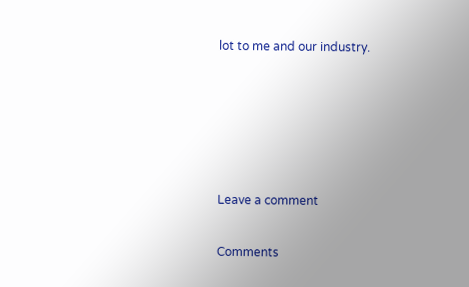lot to me and our industry.





Leave a comment

Comments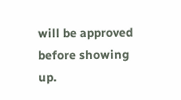will be approved before showing up.